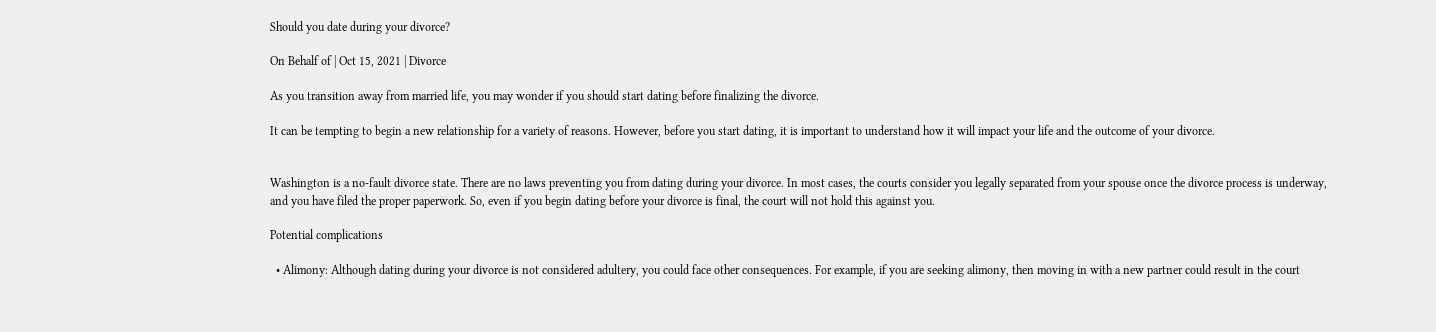Should you date during your divorce?

On Behalf of | Oct 15, 2021 | Divorce

As you transition away from married life, you may wonder if you should start dating before finalizing the divorce.

It can be tempting to begin a new relationship for a variety of reasons. However, before you start dating, it is important to understand how it will impact your life and the outcome of your divorce.


Washington is a no-fault divorce state. There are no laws preventing you from dating during your divorce. In most cases, the courts consider you legally separated from your spouse once the divorce process is underway, and you have filed the proper paperwork. So, even if you begin dating before your divorce is final, the court will not hold this against you.

Potential complications

  • Alimony: Although dating during your divorce is not considered adultery, you could face other consequences. For example, if you are seeking alimony, then moving in with a new partner could result in the court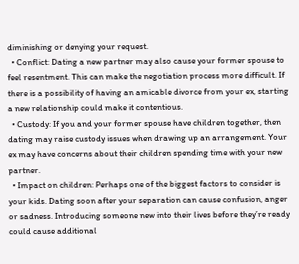diminishing or denying your request.
  • Conflict: Dating a new partner may also cause your former spouse to feel resentment. This can make the negotiation process more difficult. If there is a possibility of having an amicable divorce from your ex, starting a new relationship could make it contentious.
  • Custody: If you and your former spouse have children together, then dating may raise custody issues when drawing up an arrangement. Your ex may have concerns about their children spending time with your new partner.
  • Impact on children: Perhaps one of the biggest factors to consider is your kids. Dating soon after your separation can cause confusion, anger or sadness. Introducing someone new into their lives before they’re ready could cause additional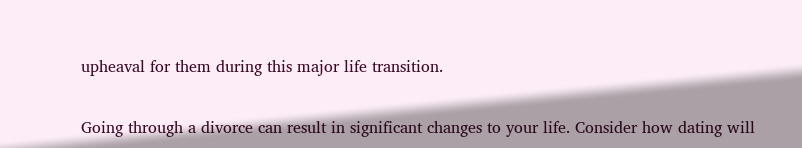upheaval for them during this major life transition.

Going through a divorce can result in significant changes to your life. Consider how dating will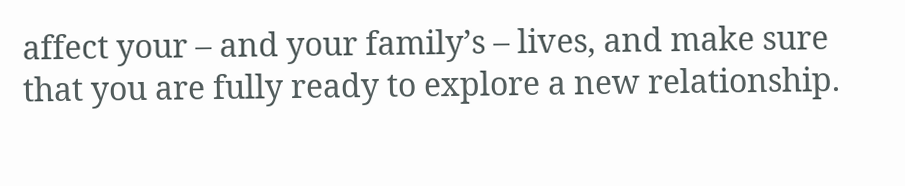affect your – and your family’s – lives, and make sure that you are fully ready to explore a new relationship.